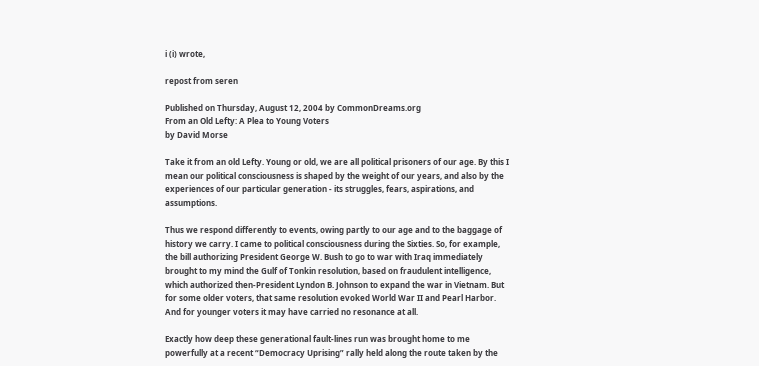i (i) wrote,

repost from seren

Published on Thursday, August 12, 2004 by CommonDreams.org
From an Old Lefty: A Plea to Young Voters
by David Morse

Take it from an old Lefty. Young or old, we are all political prisoners of our age. By this I mean our political consciousness is shaped by the weight of our years, and also by the experiences of our particular generation - its struggles, fears, aspirations, and assumptions.

Thus we respond differently to events, owing partly to our age and to the baggage of history we carry. I came to political consciousness during the Sixties. So, for example, the bill authorizing President George W. Bush to go to war with Iraq immediately brought to my mind the Gulf of Tonkin resolution, based on fraudulent intelligence, which authorized then-President Lyndon B. Johnson to expand the war in Vietnam. But for some older voters, that same resolution evoked World War II and Pearl Harbor. And for younger voters it may have carried no resonance at all.

Exactly how deep these generational fault-lines run was brought home to me powerfully at a recent “Democracy Uprising” rally held along the route taken by the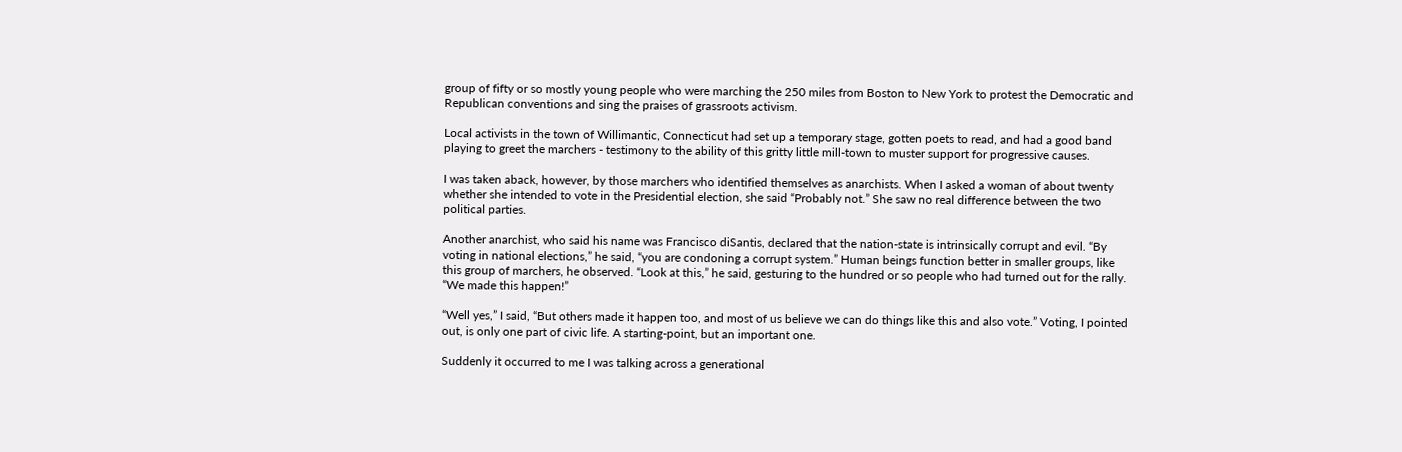group of fifty or so mostly young people who were marching the 250 miles from Boston to New York to protest the Democratic and Republican conventions and sing the praises of grassroots activism.

Local activists in the town of Willimantic, Connecticut had set up a temporary stage, gotten poets to read, and had a good band playing to greet the marchers - testimony to the ability of this gritty little mill-town to muster support for progressive causes.

I was taken aback, however, by those marchers who identified themselves as anarchists. When I asked a woman of about twenty whether she intended to vote in the Presidential election, she said “Probably not.” She saw no real difference between the two political parties.

Another anarchist, who said his name was Francisco diSantis, declared that the nation-state is intrinsically corrupt and evil. “By voting in national elections,” he said, “you are condoning a corrupt system.” Human beings function better in smaller groups, like this group of marchers, he observed. “Look at this,” he said, gesturing to the hundred or so people who had turned out for the rally. “We made this happen!”

“Well yes,” I said, “But others made it happen too, and most of us believe we can do things like this and also vote.” Voting, I pointed out, is only one part of civic life. A starting-point, but an important one.

Suddenly it occurred to me I was talking across a generational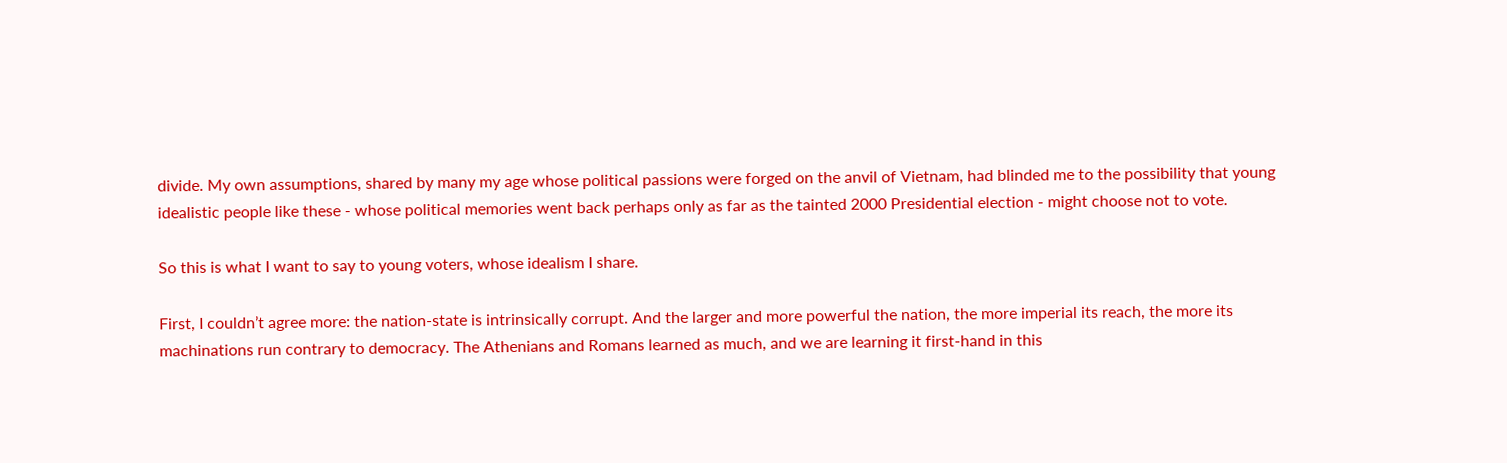divide. My own assumptions, shared by many my age whose political passions were forged on the anvil of Vietnam, had blinded me to the possibility that young idealistic people like these - whose political memories went back perhaps only as far as the tainted 2000 Presidential election - might choose not to vote.

So this is what I want to say to young voters, whose idealism I share.

First, I couldn’t agree more: the nation-state is intrinsically corrupt. And the larger and more powerful the nation, the more imperial its reach, the more its machinations run contrary to democracy. The Athenians and Romans learned as much, and we are learning it first-hand in this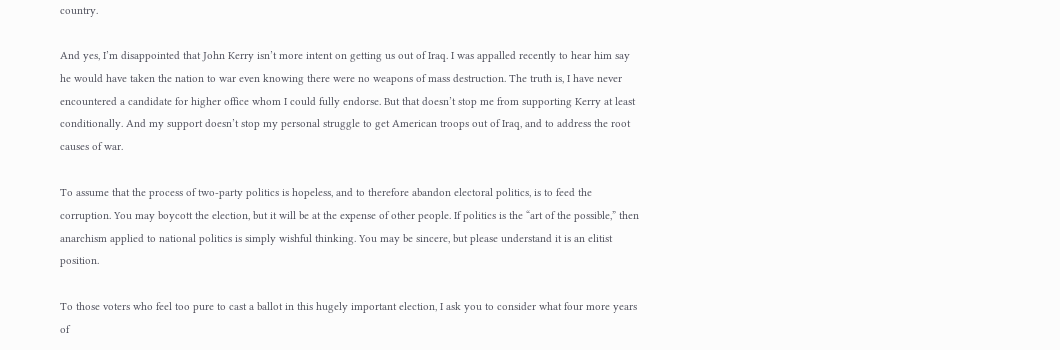country.

And yes, I’m disappointed that John Kerry isn’t more intent on getting us out of Iraq. I was appalled recently to hear him say he would have taken the nation to war even knowing there were no weapons of mass destruction. The truth is, I have never encountered a candidate for higher office whom I could fully endorse. But that doesn’t stop me from supporting Kerry at least conditionally. And my support doesn’t stop my personal struggle to get American troops out of Iraq, and to address the root causes of war.

To assume that the process of two-party politics is hopeless, and to therefore abandon electoral politics, is to feed the corruption. You may boycott the election, but it will be at the expense of other people. If politics is the “art of the possible,” then anarchism applied to national politics is simply wishful thinking. You may be sincere, but please understand it is an elitist position.

To those voters who feel too pure to cast a ballot in this hugely important election, I ask you to consider what four more years of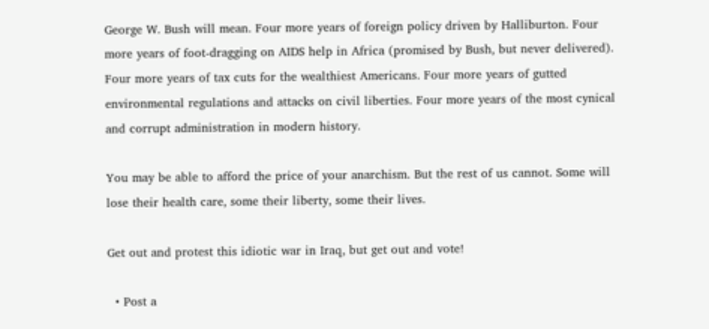George W. Bush will mean. Four more years of foreign policy driven by Halliburton. Four more years of foot-dragging on AIDS help in Africa (promised by Bush, but never delivered). Four more years of tax cuts for the wealthiest Americans. Four more years of gutted environmental regulations and attacks on civil liberties. Four more years of the most cynical and corrupt administration in modern history.

You may be able to afford the price of your anarchism. But the rest of us cannot. Some will lose their health care, some their liberty, some their lives.

Get out and protest this idiotic war in Iraq, but get out and vote!

  • Post a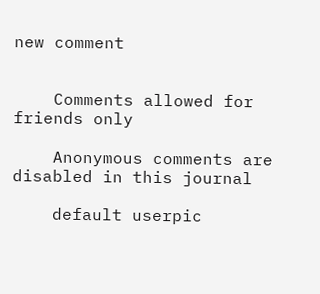new comment


    Comments allowed for friends only

    Anonymous comments are disabled in this journal

    default userpic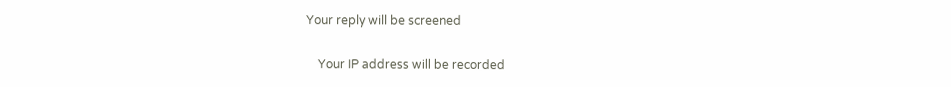Your reply will be screened

    Your IP address will be recorded